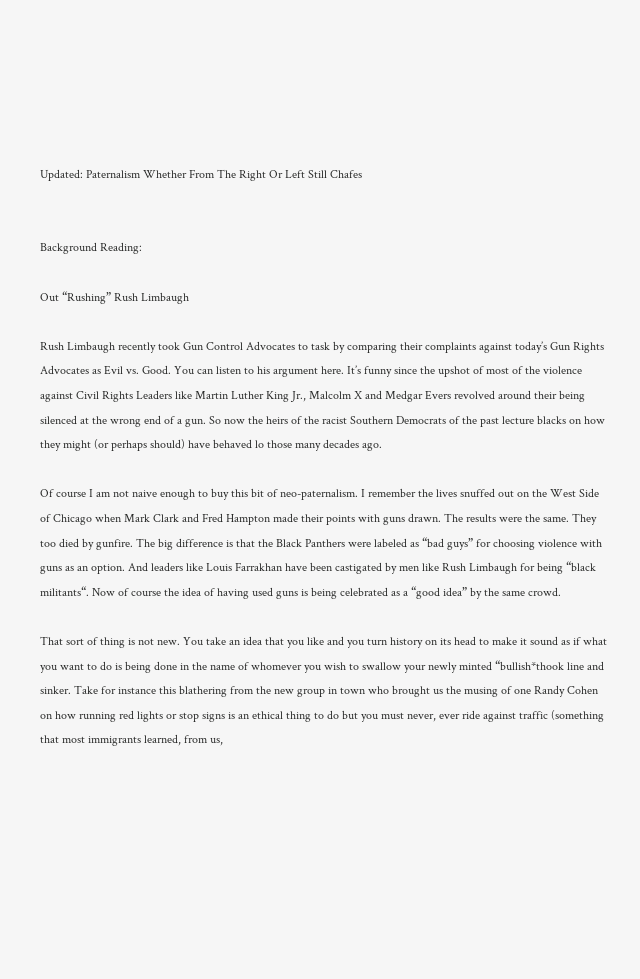Updated: Paternalism Whether From The Right Or Left Still Chafes


Background Reading:

Out “Rushing” Rush Limbaugh

Rush Limbaugh recently took Gun Control Advocates to task by comparing their complaints against today’s Gun Rights Advocates as Evil vs. Good. You can listen to his argument here. It’s funny since the upshot of most of the violence against Civil Rights Leaders like Martin Luther King Jr., Malcolm X and Medgar Evers revolved around their being silenced at the wrong end of a gun. So now the heirs of the racist Southern Democrats of the past lecture blacks on how they might (or perhaps should) have behaved lo those many decades ago.

Of course I am not naive enough to buy this bit of neo-paternalism. I remember the lives snuffed out on the West Side of Chicago when Mark Clark and Fred Hampton made their points with guns drawn. The results were the same. They too died by gunfire. The big difference is that the Black Panthers were labeled as “bad guys” for choosing violence with guns as an option. And leaders like Louis Farrakhan have been castigated by men like Rush Limbaugh for being “black militants“. Now of course the idea of having used guns is being celebrated as a “good idea” by the same crowd.

That sort of thing is not new. You take an idea that you like and you turn history on its head to make it sound as if what you want to do is being done in the name of whomever you wish to swallow your newly minted “bullish*thook line and sinker. Take for instance this blathering from the new group in town who brought us the musing of one Randy Cohen on how running red lights or stop signs is an ethical thing to do but you must never, ever ride against traffic (something that most immigrants learned, from us,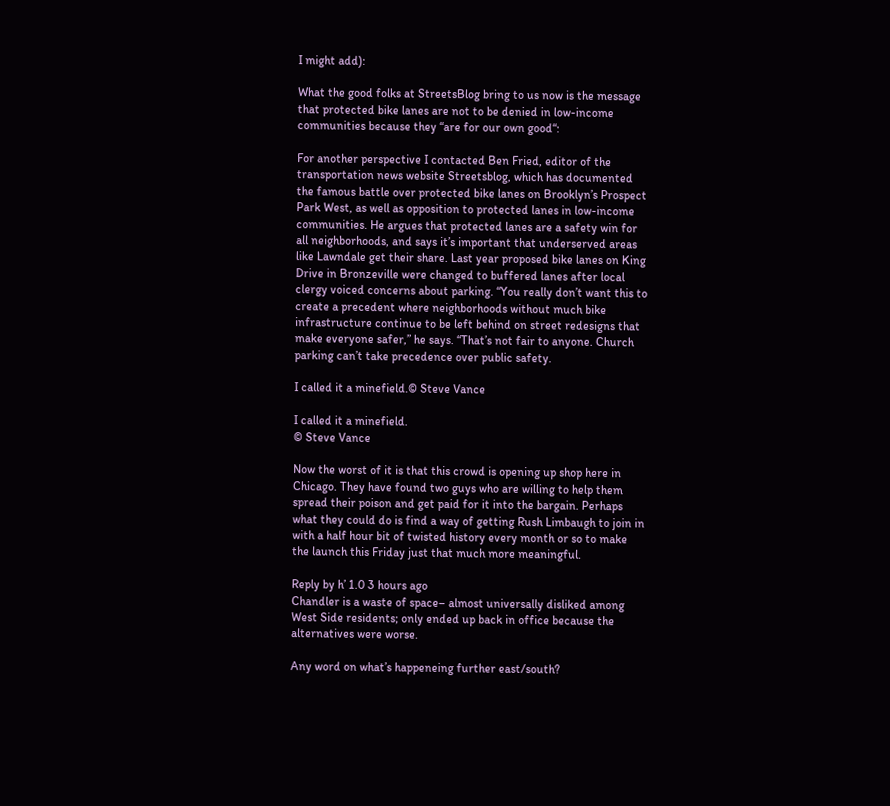I might add):

What the good folks at StreetsBlog bring to us now is the message that protected bike lanes are not to be denied in low-income communities because they “are for our own good“:

For another perspective I contacted Ben Fried, editor of the transportation news website Streetsblog, which has documented the famous battle over protected bike lanes on Brooklyn’s Prospect Park West, as well as opposition to protected lanes in low-income communities. He argues that protected lanes are a safety win for all neighborhoods, and says it’s important that underserved areas like Lawndale get their share. Last year proposed bike lanes on King Drive in Bronzeville were changed to buffered lanes after local clergy voiced concerns about parking. “You really don’t want this to create a precedent where neighborhoods without much bike infrastructure continue to be left behind on street redesigns that make everyone safer,” he says. “That’s not fair to anyone. Church parking can’t take precedence over public safety.

I called it a minefield.© Steve Vance

I called it a minefield.
© Steve Vance

Now the worst of it is that this crowd is opening up shop here in Chicago. They have found two guys who are willing to help them spread their poison and get paid for it into the bargain. Perhaps what they could do is find a way of getting Rush Limbaugh to join in with a half hour bit of twisted history every month or so to make the launch this Friday just that much more meaningful.

Reply by h’ 1.0 3 hours ago
Chandler is a waste of space– almost universally disliked among West Side residents; only ended up back in office because the alternatives were worse.

Any word on what’s happeneing further east/south?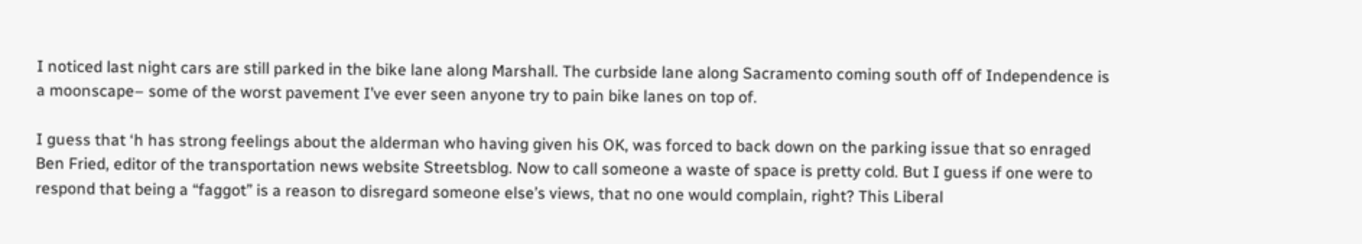I noticed last night cars are still parked in the bike lane along Marshall. The curbside lane along Sacramento coming south off of Independence is a moonscape– some of the worst pavement I’ve ever seen anyone try to pain bike lanes on top of.

I guess that ‘h has strong feelings about the alderman who having given his OK, was forced to back down on the parking issue that so enraged Ben Fried, editor of the transportation news website Streetsblog. Now to call someone a waste of space is pretty cold. But I guess if one were to respond that being a “faggot” is a reason to disregard someone else’s views, that no one would complain, right? This Liberal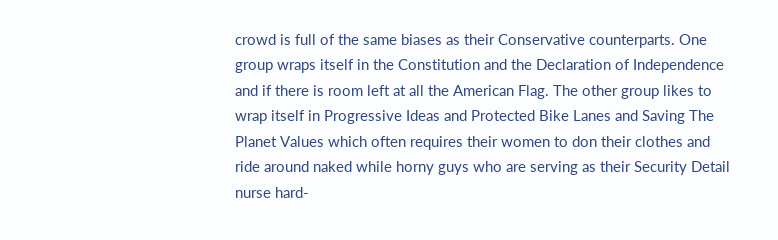crowd is full of the same biases as their Conservative counterparts. One group wraps itself in the Constitution and the Declaration of Independence and if there is room left at all the American Flag. The other group likes to wrap itself in Progressive Ideas and Protected Bike Lanes and Saving The Planet Values which often requires their women to don their clothes and ride around naked while horny guys who are serving as their Security Detail nurse hard-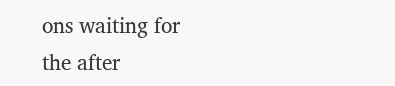ons waiting for the after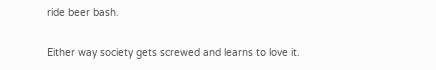ride beer bash.

Either way society gets screwed and learns to love it.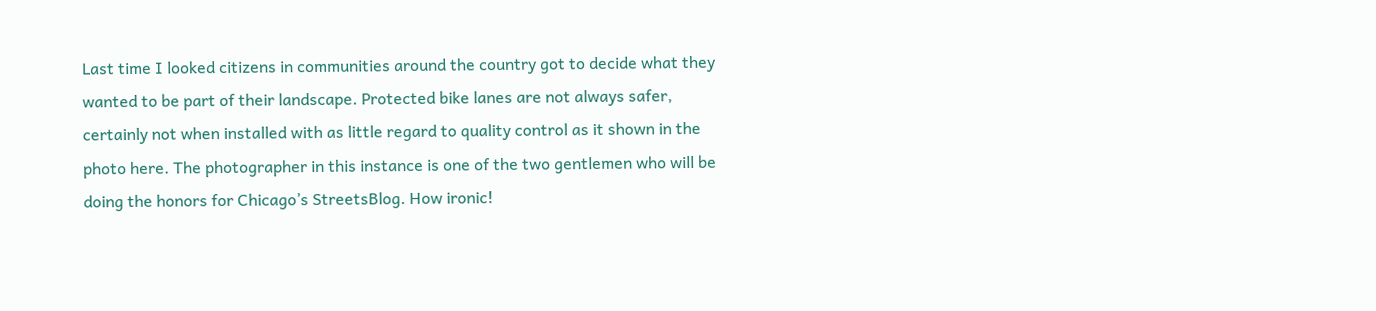Last time I looked citizens in communities around the country got to decide what they wanted to be part of their landscape. Protected bike lanes are not always safer, certainly not when installed with as little regard to quality control as it shown in the photo here. The photographer in this instance is one of the two gentlemen who will be doing the honors for Chicago’s StreetsBlog. How ironic!